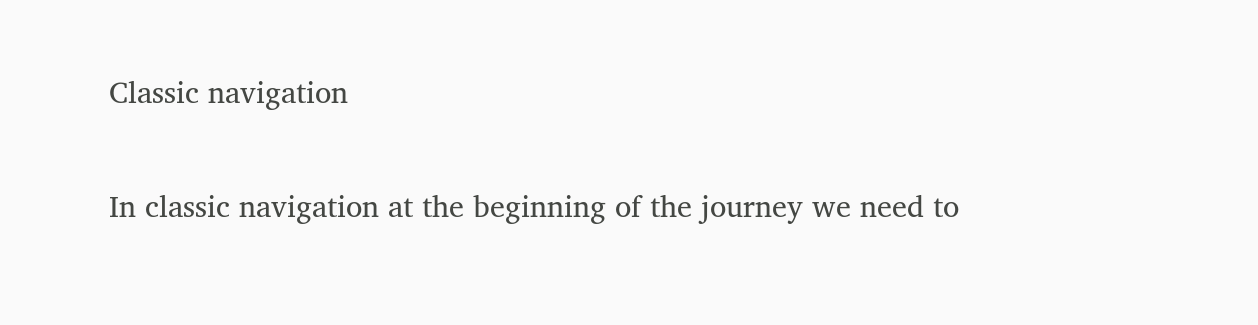Classic navigation

In classic navigation at the beginning of the journey we need to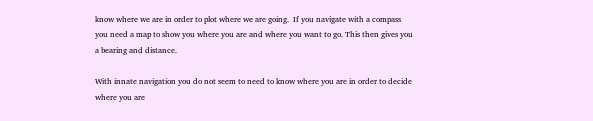know where we are in order to plot where we are going.  If you navigate with a compass you need a map to show you where you are and where you want to go. This then gives you a bearing and distance.

With innate navigation you do not seem to need to know where you are in order to decide where you are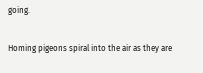going.

Homing pigeons spiral into the air as they are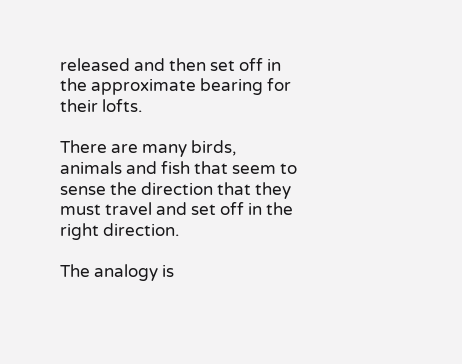released and then set off in the approximate bearing for their lofts.

There are many birds, animals and fish that seem to sense the direction that they must travel and set off in the right direction.

The analogy is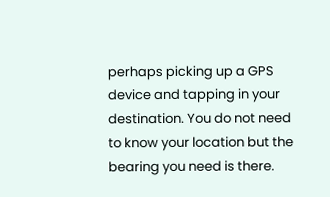perhaps picking up a GPS device and tapping in your destination. You do not need to know your location but the bearing you need is there.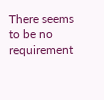There seems to be no requirement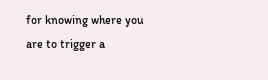for knowing where you are to trigger a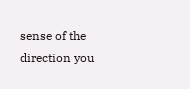sense of the direction you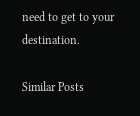need to get to your destination.

Similar Posts